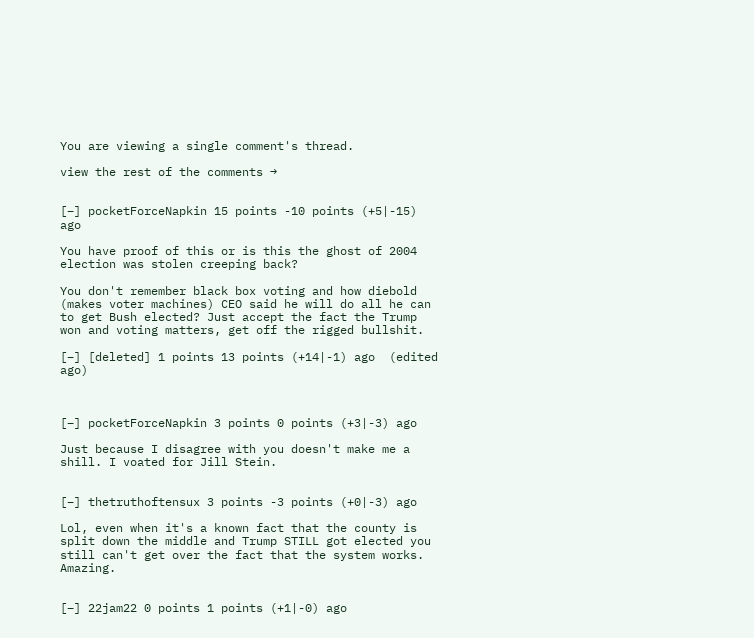You are viewing a single comment's thread.

view the rest of the comments →


[–] pocketForceNapkin 15 points -10 points (+5|-15) ago

You have proof of this or is this the ghost of 2004 election was stolen creeping back?

You don't remember black box voting and how diebold (makes voter machines) CEO said he will do all he can to get Bush elected? Just accept the fact the Trump won and voting matters, get off the rigged bullshit.

[–] [deleted] 1 points 13 points (+14|-1) ago  (edited ago)



[–] pocketForceNapkin 3 points 0 points (+3|-3) ago

Just because I disagree with you doesn't make me a shill. I voated for Jill Stein.


[–] thetruthoftensux 3 points -3 points (+0|-3) ago

Lol, even when it's a known fact that the county is split down the middle and Trump STILL got elected you still can't get over the fact that the system works. Amazing.


[–] 22jam22 0 points 1 points (+1|-0) ago